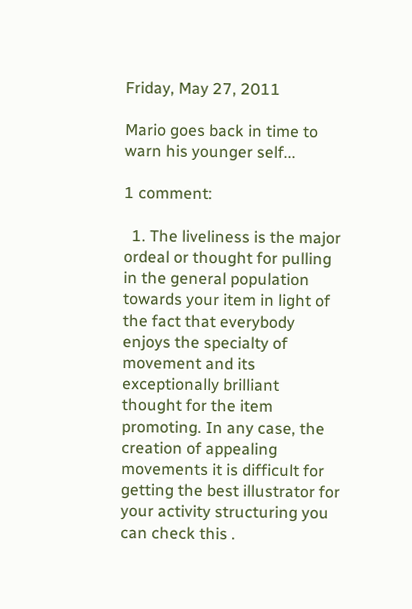Friday, May 27, 2011

Mario goes back in time to warn his younger self...

1 comment:

  1. The liveliness is the major ordeal or thought for pulling in the general population towards your item in light of the fact that everybody enjoys the specialty of movement and its exceptionally brilliant thought for the item promoting. In any case, the creation of appealing movements it is difficult for getting the best illustrator for your activity structuring you can check this .